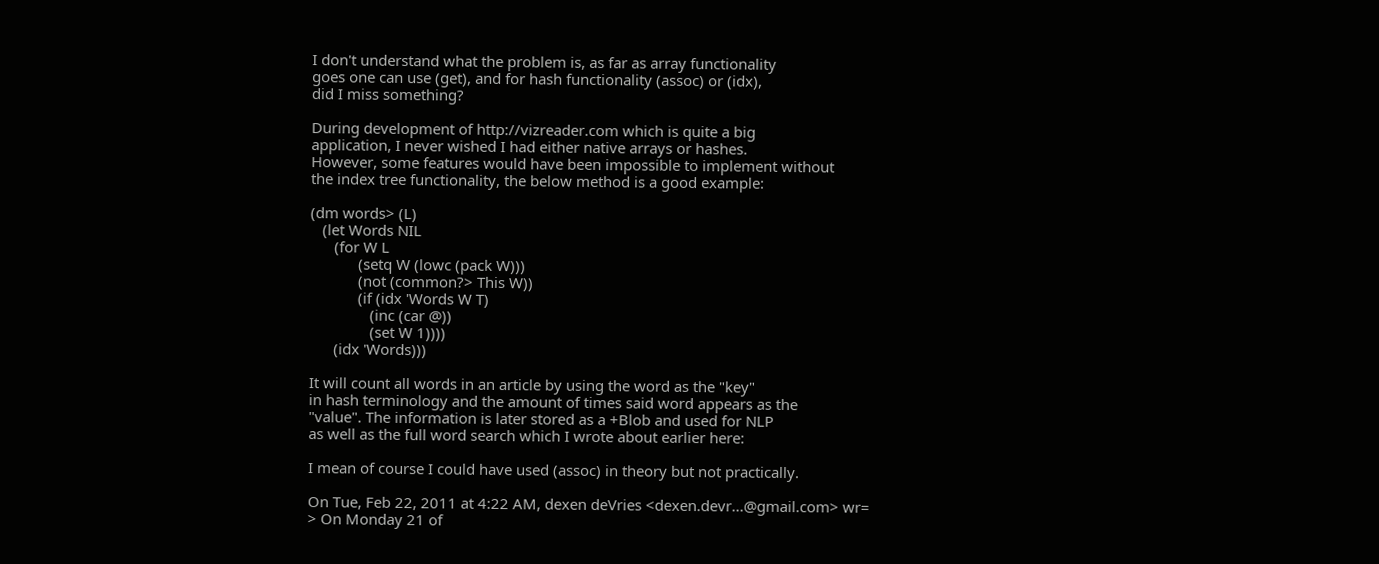I don't understand what the problem is, as far as array functionality
goes one can use (get), and for hash functionality (assoc) or (idx),
did I miss something?

During development of http://vizreader.com which is quite a big
application, I never wished I had either native arrays or hashes.
However, some features would have been impossible to implement without
the index tree functionality, the below method is a good example:

(dm words> (L)
   (let Words NIL
      (for W L
            (setq W (lowc (pack W)))
            (not (common?> This W))
            (if (idx 'Words W T)
               (inc (car @))
               (set W 1))))
      (idx 'Words)))

It will count all words in an article by using the word as the "key"
in hash terminology and the amount of times said word appears as the
"value". The information is later stored as a +Blob and used for NLP
as well as the full word search which I wrote about earlier here:

I mean of course I could have used (assoc) in theory but not practically.

On Tue, Feb 22, 2011 at 4:22 AM, dexen deVries <dexen.devr...@gmail.com> wr=
> On Monday 21 of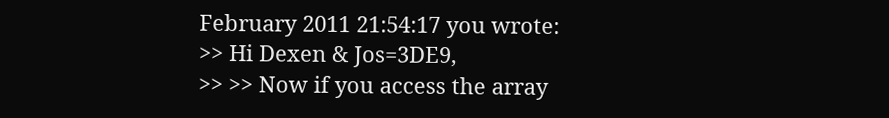February 2011 21:54:17 you wrote:
>> Hi Dexen & Jos=3DE9,
>> >> Now if you access the array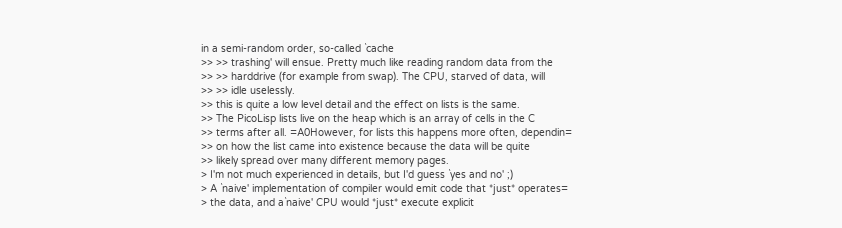in a semi-random order, so-called `cache
>> >> trashing' will ensue. Pretty much like reading random data from the
>> >> harddrive (for example from swap). The CPU, starved of data, will
>> >> idle uselessly.
>> this is quite a low level detail and the effect on lists is the same.
>> The PicoLisp lists live on the heap which is an array of cells in the C
>> terms after all. =A0However, for lists this happens more often, dependin=
>> on how the list came into existence because the data will be quite
>> likely spread over many different memory pages.
> I'm not much experienced in details, but I'd guess `yes and no' ;)
> A `naive' implementation of compiler would emit code that *just* operates=
> the data, and a`naive' CPU would *just* execute explicit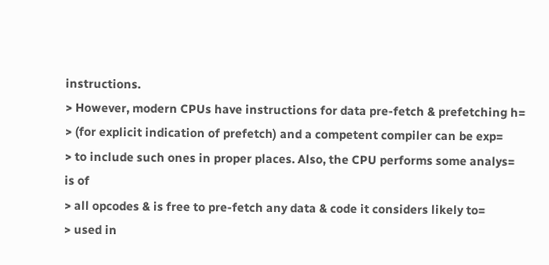instructions.
> However, modern CPUs have instructions for data pre-fetch & prefetching h=
> (for explicit indication of prefetch) and a competent compiler can be exp=
> to include such ones in proper places. Also, the CPU performs some analys=
is of
> all opcodes & is free to pre-fetch any data & code it considers likely to=
> used in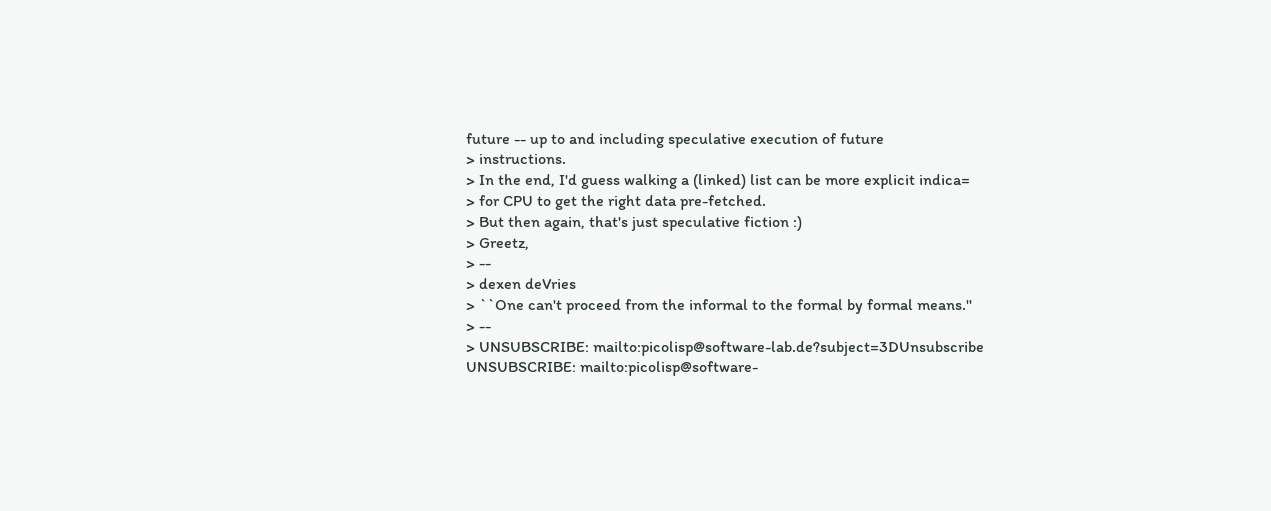future -- up to and including speculative execution of future
> instructions.
> In the end, I'd guess walking a (linked) list can be more explicit indica=
> for CPU to get the right data pre-fetched.
> But then again, that's just speculative fiction :)
> Greetz,
> --
> dexen deVries
> ``One can't proceed from the informal to the formal by formal means.''
> --
> UNSUBSCRIBE: mailto:picolisp@software-lab.de?subject=3DUnsubscribe
UNSUBSCRIBE: mailto:picolisp@software-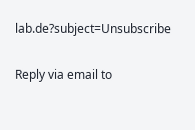lab.de?subject=Unsubscribe

Reply via email to